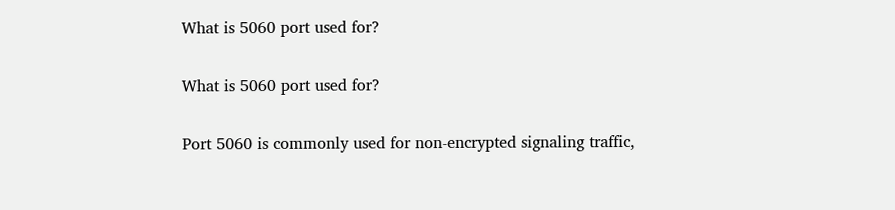What is 5060 port used for?

What is 5060 port used for?

Port 5060 is commonly used for non-encrypted signaling traffic,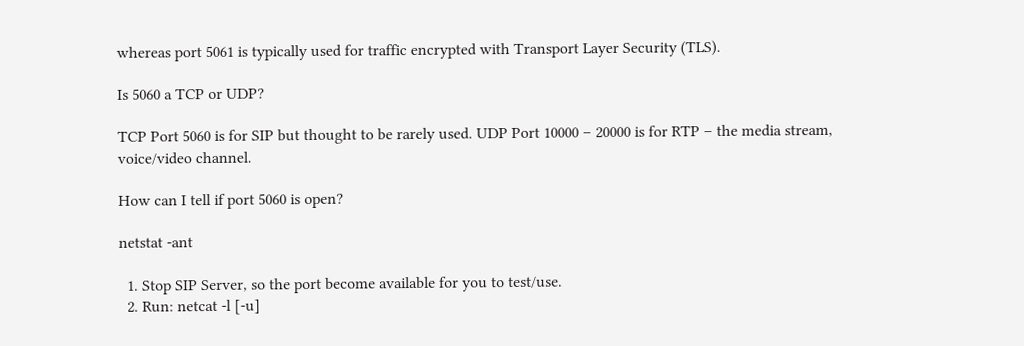whereas port 5061 is typically used for traffic encrypted with Transport Layer Security (TLS).

Is 5060 a TCP or UDP?

TCP Port 5060 is for SIP but thought to be rarely used. UDP Port 10000 – 20000 is for RTP – the media stream, voice/video channel.

How can I tell if port 5060 is open?

netstat -ant

  1. Stop SIP Server, so the port become available for you to test/use.
  2. Run: netcat -l [-u]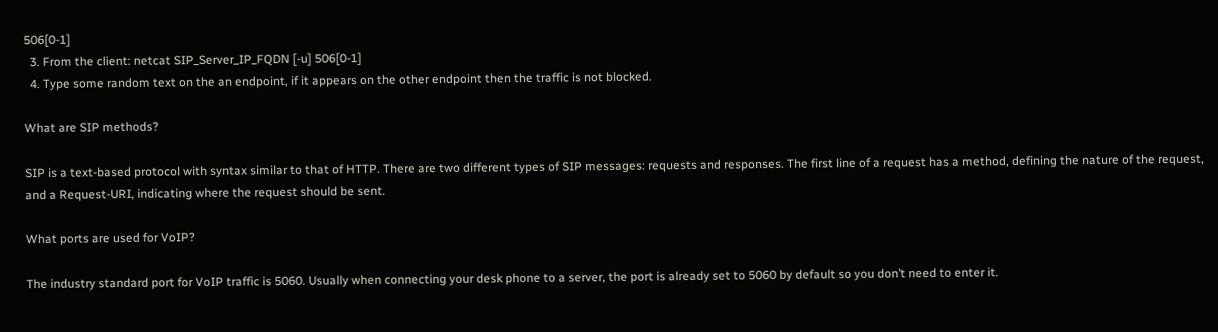506[0-1]
  3. From the client: netcat SIP_Server_IP_FQDN [-u] 506[0-1]
  4. Type some random text on the an endpoint, if it appears on the other endpoint then the traffic is not blocked.

What are SIP methods?

SIP is a text-based protocol with syntax similar to that of HTTP. There are two different types of SIP messages: requests and responses. The first line of a request has a method, defining the nature of the request, and a Request-URI, indicating where the request should be sent.

What ports are used for VoIP?

The industry standard port for VoIP traffic is 5060. Usually when connecting your desk phone to a server, the port is already set to 5060 by default so you don’t need to enter it.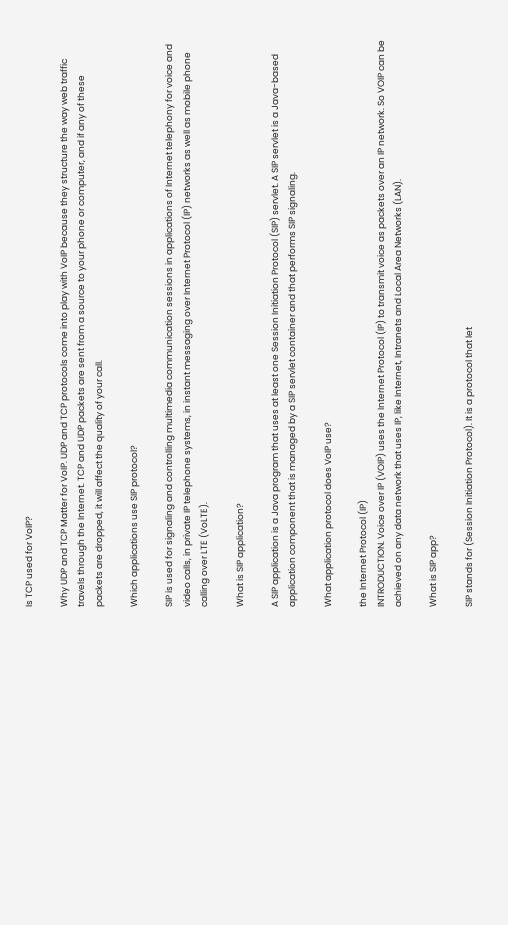Is TCP used for VoIP?

Why UDP and TCP Matter for VoIP. UDP and TCP protocols come into play with VoIP because they structure the way web traffic travels through the Internet. TCP and UDP packets are sent from a source to your phone or computer, and if any of these packets are dropped, it will affect the quality of your call.

Which applications use SIP protocol?

SIP is used for signaling and controlling multimedia communication sessions in applications of Internet telephony for voice and video calls, in private IP telephone systems, in instant messaging over Internet Protocol (IP) networks as well as mobile phone calling over LTE (VoLTE).

What is SIP application?

A SIP application is a Java program that uses at least one Session Initiation Protocol (SIP) servlet. A SIP servlet is a Java-based application component that is managed by a SIP servlet container and that performs SIP signaling.

What application protocol does VoIP use?

the Internet Protocol (IP)
INTRODUCTION. Voice over IP (VOIP) uses the Internet Protocol (IP) to transmit voice as packets over an IP network. So VOIP can be achieved on any data network that uses IP, like Internet, Intranets and Local Area Networks (LAN).

What is SIP app?

SIP stands for (Session Initiation Protocol). It is a protocol that let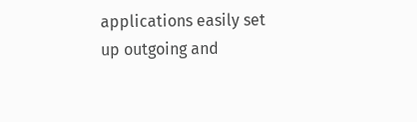applications easily set up outgoing and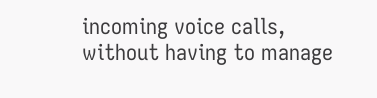incoming voice calls, without having to manage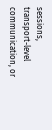sessions, transport-level communication, or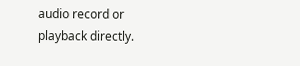audio record or playback directly.